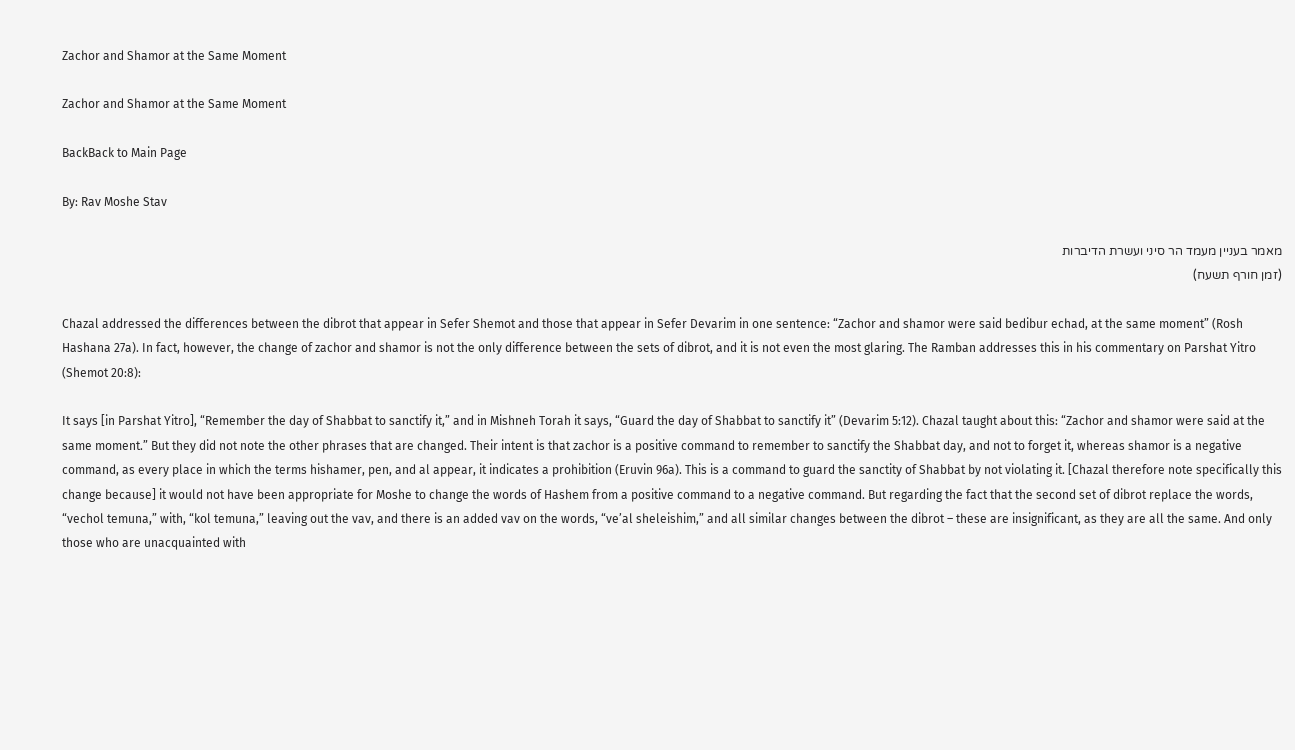Zachor and Shamor at the Same Moment

Zachor and Shamor at the Same Moment

BackBack to Main Page

By: Rav Moshe Stav

מאמר בעניין מעמד הר סיני ועשרת הדיברות
(זמן חורף תשעח)

Chazal addressed the differences between the dibrot that appear in Sefer Shemot and those that appear in Sefer Devarim in one sentence: “Zachor and shamor were said bedibur echad, at the same moment” (Rosh Hashana 27a). In fact, however, the change of zachor and shamor is not the only difference between the sets of dibrot, and it is not even the most glaring. The Ramban addresses this in his commentary on Parshat Yitro (Shemot 20:8):

It says [in Parshat Yitro], “Remember the day of Shabbat to sanctify it,” and in Mishneh Torah it says, “Guard the day of Shabbat to sanctify it” (Devarim 5:12). Chazal taught about this: “Zachor and shamor were said at the same moment.” But they did not note the other phrases that are changed. Their intent is that zachor is a positive command to remember to sanctify the Shabbat day, and not to forget it, whereas shamor is a negative command, as every place in which the terms hishamer, pen, and al appear, it indicates a prohibition (Eruvin 96a). This is a command to guard the sanctity of Shabbat by not violating it. [Chazal therefore note specifically this change because] it would not have been appropriate for Moshe to change the words of Hashem from a positive command to a negative command. But regarding the fact that the second set of dibrot replace the words, “vechol temuna,” with, “kol temuna,” leaving out the vav, and there is an added vav on the words, “ve’al sheleishim,” and all similar changes between the dibrot – these are insignificant, as they are all the same. And only those who are unacquainted with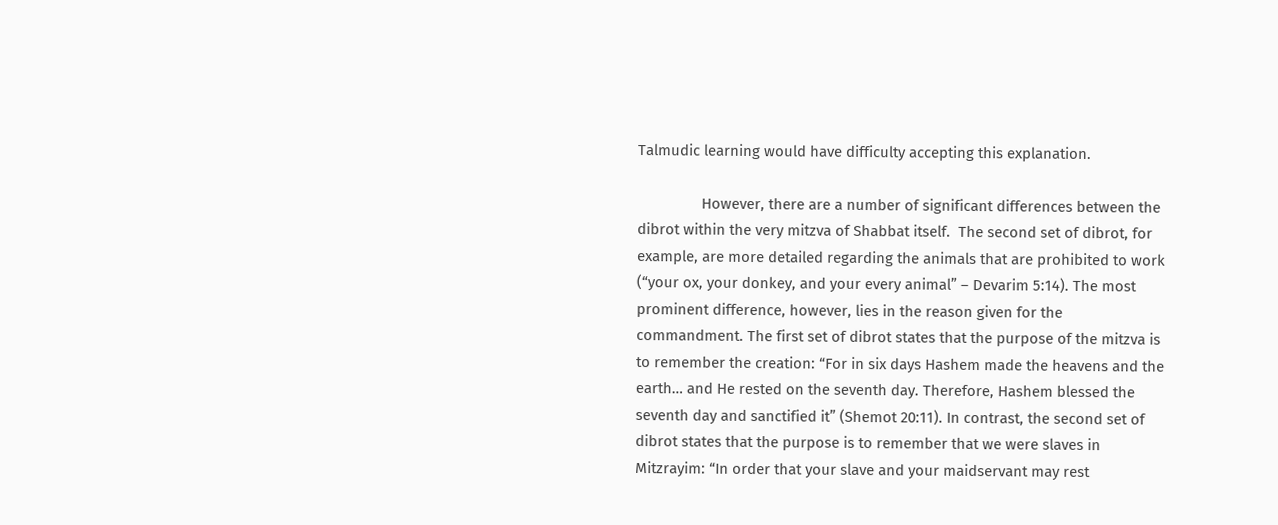Talmudic learning would have difficulty accepting this explanation.

                However, there are a number of significant differences between the dibrot within the very mitzva of Shabbat itself.  The second set of dibrot, for example, are more detailed regarding the animals that are prohibited to work (“your ox, your donkey, and your every animal” – Devarim 5:14). The most prominent difference, however, lies in the reason given for the commandment. The first set of dibrot states that the purpose of the mitzva is to remember the creation: “For in six days Hashem made the heavens and the earth… and He rested on the seventh day. Therefore, Hashem blessed the seventh day and sanctified it” (Shemot 20:11). In contrast, the second set of dibrot states that the purpose is to remember that we were slaves in Mitzrayim: “In order that your slave and your maidservant may rest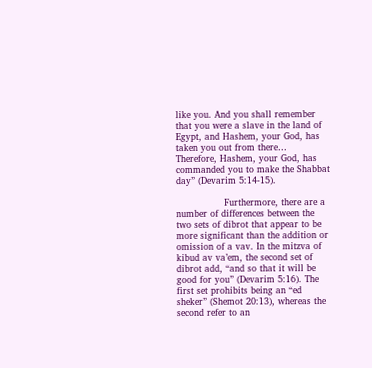like you. And you shall remember that you were a slave in the land of Egypt, and Hashem, your God, has taken you out from there… Therefore, Hashem, your God, has commanded you to make the Shabbat day” (Devarim 5:14-15).

                Furthermore, there are a number of differences between the two sets of dibrot that appear to be more significant than the addition or omission of a vav. In the mitzva of kibud av va’em, the second set of dibrot add, “and so that it will be good for you” (Devarim 5:16). The first set prohibits being an “ed sheker” (Shemot 20:13), whereas the second refer to an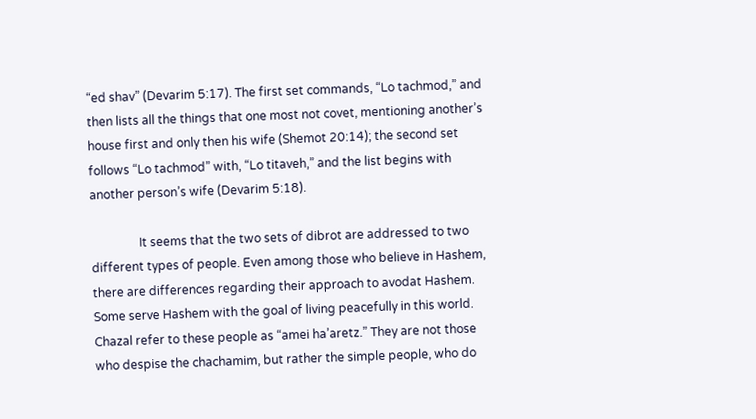“ed shav” (Devarim 5:17). The first set commands, “Lo tachmod,” and then lists all the things that one most not covet, mentioning another’s house first and only then his wife (Shemot 20:14); the second set follows “Lo tachmod” with, “Lo titaveh,” and the list begins with another person’s wife (Devarim 5:18).

                It seems that the two sets of dibrot are addressed to two different types of people. Even among those who believe in Hashem, there are differences regarding their approach to avodat Hashem. Some serve Hashem with the goal of living peacefully in this world. Chazal refer to these people as “amei ha’aretz.” They are not those who despise the chachamim, but rather the simple people, who do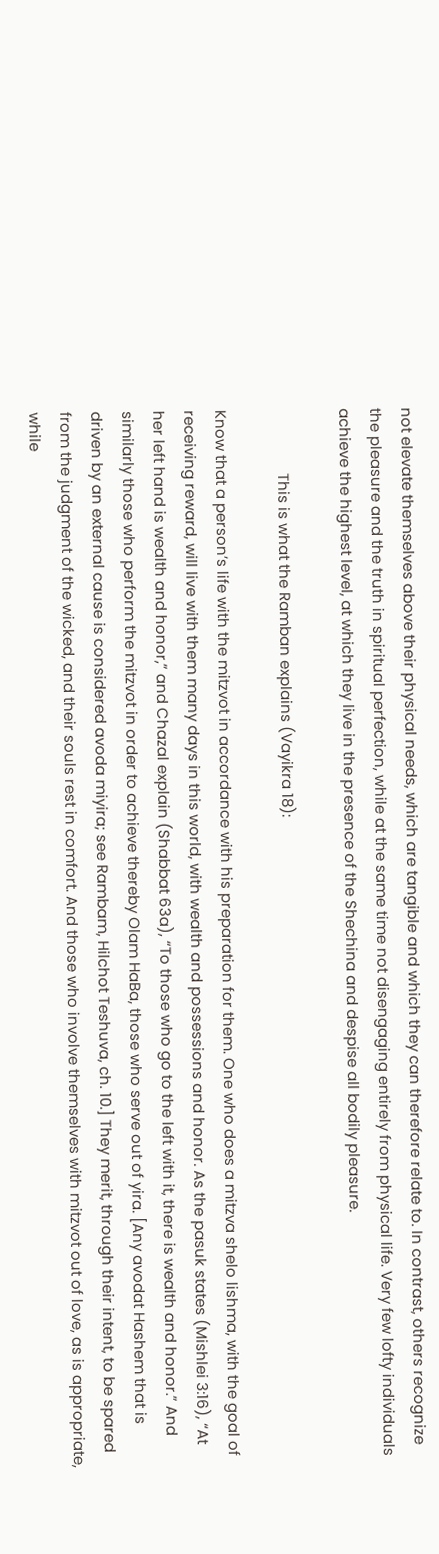not elevate themselves above their physical needs, which are tangible and which they can therefore relate to. In contrast, others recognize the pleasure and the truth in spiritual perfection, while at the same time not disengaging entirely from physical life. Very few lofty individuals achieve the highest level, at which they live in the presence of the Shechina and despise all bodily pleasure.

                This is what the Ramban explains (Vayikra 18):

Know that a person’s life with the mitzvot in accordance with his preparation for them. One who does a mitzva shelo lishma, with the goal of receiving reward, will live with them many days in this world, with wealth and possessions and honor. As the pasuk states (Mishlei 3:16), “At her left hand is wealth and honor,” and Chazal explain (Shabbat 63a), “To those who go to the left with it, there is wealth and honor.” And similarly those who perform the mitzvot in order to achieve thereby Olam HaBa, those who serve out of yira. [Any avodat Hashem that is driven by an external cause is considered avoda miyira; see Rambam, Hilchot Teshuva, ch. 10.] They merit, through their intent, to be spared from the judgment of the wicked, and their souls rest in comfort. And those who involve themselves with mitzvot out of love, as is appropriate, while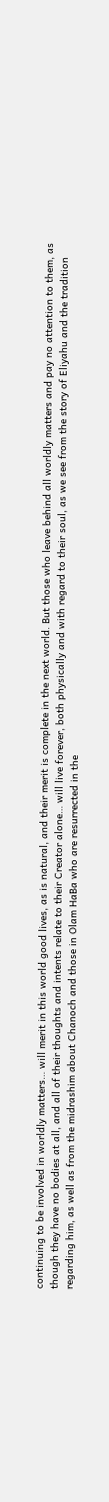continuing to be involved in worldly matters… will merit in this world good lives, as is natural, and their merit is complete in the next world. But those who leave behind all worldly matters and pay no attention to them, as though they have no bodies at all, and all of their thoughts and intents relate to their Creator alone… will live forever, both physically and with regard to their soul, as we see from the story of Eliyahu and the tradition regarding him, as well as from the midrashim about Chanoch and those in Olam HaBa who are resurrected in the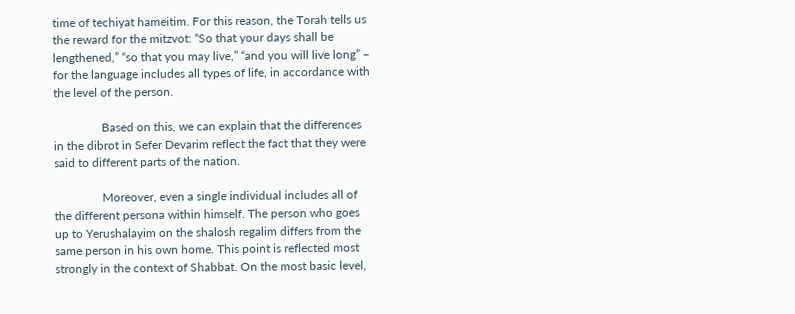time of techiyat hameitim. For this reason, the Torah tells us the reward for the mitzvot: “So that your days shall be lengthened,” “so that you may live,” “and you will live long” – for the language includes all types of life, in accordance with the level of the person.

                Based on this, we can explain that the differences in the dibrot in Sefer Devarim reflect the fact that they were said to different parts of the nation.

                Moreover, even a single individual includes all of the different persona within himself. The person who goes up to Yerushalayim on the shalosh regalim differs from the same person in his own home. This point is reflected most strongly in the context of Shabbat. On the most basic level,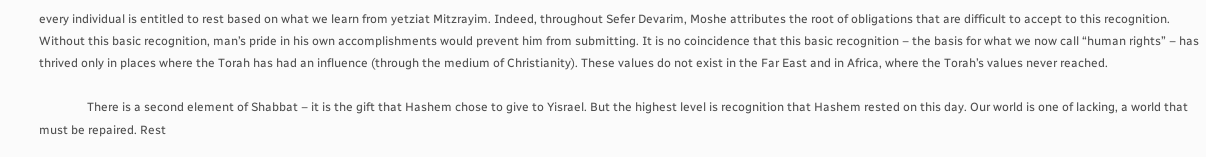every individual is entitled to rest based on what we learn from yetziat Mitzrayim. Indeed, throughout Sefer Devarim, Moshe attributes the root of obligations that are difficult to accept to this recognition. Without this basic recognition, man’s pride in his own accomplishments would prevent him from submitting. It is no coincidence that this basic recognition – the basis for what we now call “human rights” – has thrived only in places where the Torah has had an influence (through the medium of Christianity). These values do not exist in the Far East and in Africa, where the Torah’s values never reached.

                There is a second element of Shabbat – it is the gift that Hashem chose to give to Yisrael. But the highest level is recognition that Hashem rested on this day. Our world is one of lacking, a world that must be repaired. Rest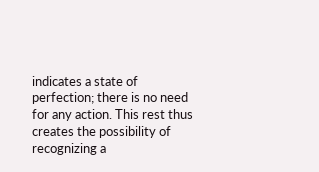indicates a state of perfection; there is no need for any action. This rest thus creates the possibility of recognizing a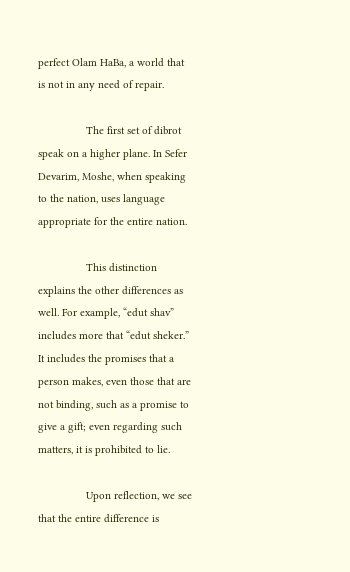perfect Olam HaBa, a world that is not in any need of repair.

                The first set of dibrot speak on a higher plane. In Sefer Devarim, Moshe, when speaking to the nation, uses language appropriate for the entire nation.

                This distinction explains the other differences as well. For example, “edut shav” includes more that “edut sheker.” It includes the promises that a person makes, even those that are not binding, such as a promise to give a gift; even regarding such matters, it is prohibited to lie.

                Upon reflection, we see that the entire difference is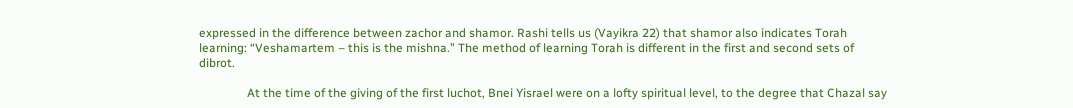expressed in the difference between zachor and shamor. Rashi tells us (Vayikra 22) that shamor also indicates Torah learning: “Veshamartem – this is the mishna.” The method of learning Torah is different in the first and second sets of dibrot.

                At the time of the giving of the first luchot, Bnei Yisrael were on a lofty spiritual level, to the degree that Chazal say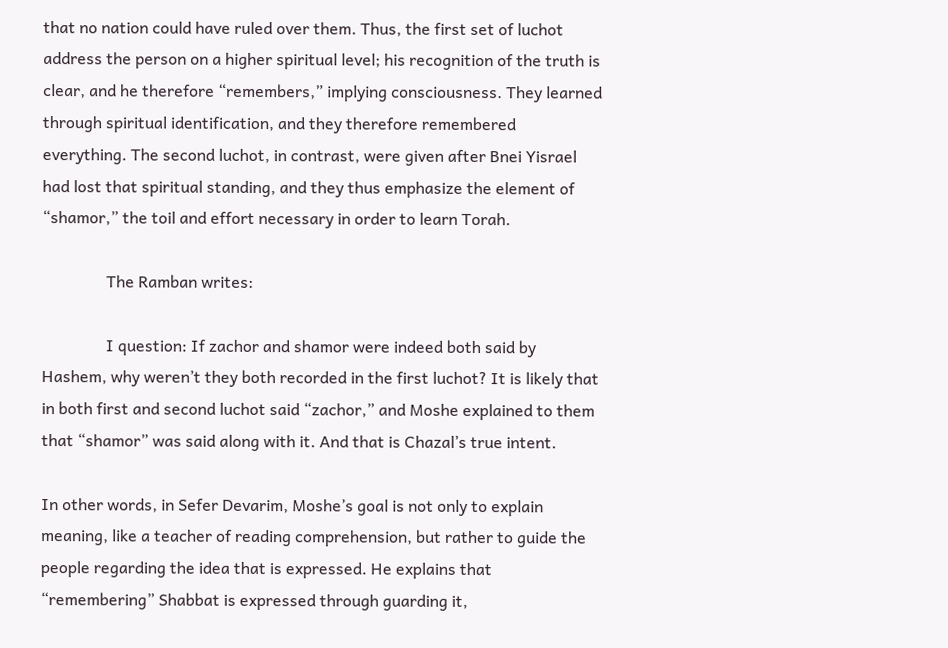that no nation could have ruled over them. Thus, the first set of luchot address the person on a higher spiritual level; his recognition of the truth is clear, and he therefore “remembers,” implying consciousness. They learned through spiritual identification, and they therefore remembered everything. The second luchot, in contrast, were given after Bnei Yisrael had lost that spiritual standing, and they thus emphasize the element of “shamor,” the toil and effort necessary in order to learn Torah.

                The Ramban writes:

                I question: If zachor and shamor were indeed both said by Hashem, why weren’t they both recorded in the first luchot? It is likely that in both first and second luchot said “zachor,” and Moshe explained to them that “shamor” was said along with it. And that is Chazal’s true intent.

In other words, in Sefer Devarim, Moshe’s goal is not only to explain meaning, like a teacher of reading comprehension, but rather to guide the people regarding the idea that is expressed. He explains that “remembering” Shabbat is expressed through guarding it,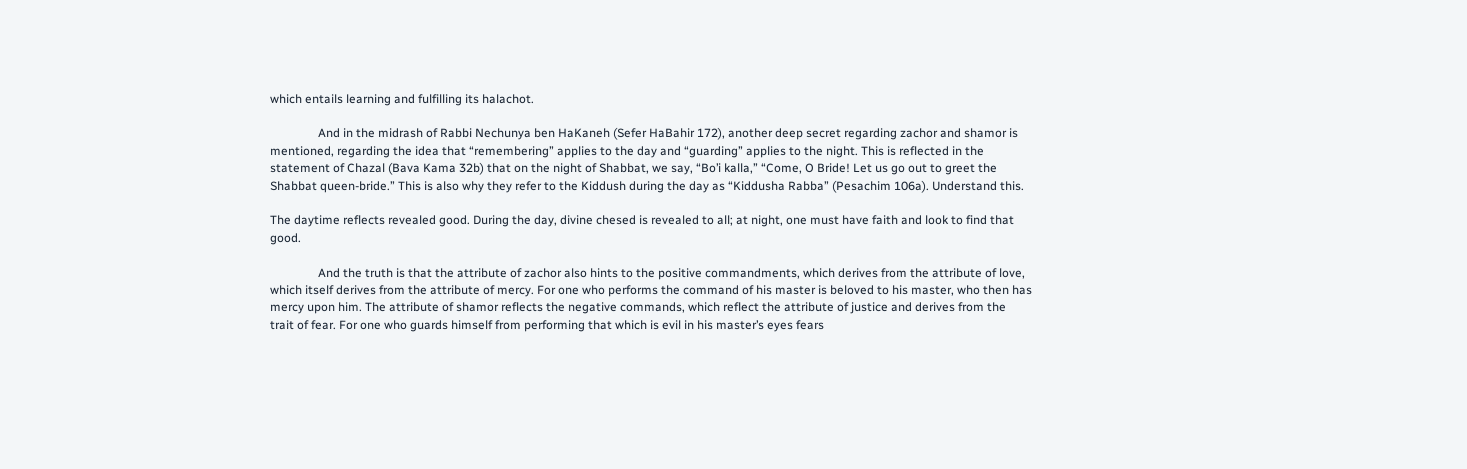which entails learning and fulfilling its halachot.

                And in the midrash of Rabbi Nechunya ben HaKaneh (Sefer HaBahir 172), another deep secret regarding zachor and shamor is mentioned, regarding the idea that “remembering” applies to the day and “guarding” applies to the night. This is reflected in the statement of Chazal (Bava Kama 32b) that on the night of Shabbat, we say, “Bo’i kalla,” “Come, O Bride! Let us go out to greet the Shabbat queen-bride.” This is also why they refer to the Kiddush during the day as “Kiddusha Rabba” (Pesachim 106a). Understand this.

The daytime reflects revealed good. During the day, divine chesed is revealed to all; at night, one must have faith and look to find that good.

                And the truth is that the attribute of zachor also hints to the positive commandments, which derives from the attribute of love, which itself derives from the attribute of mercy. For one who performs the command of his master is beloved to his master, who then has mercy upon him. The attribute of shamor reflects the negative commands, which reflect the attribute of justice and derives from the trait of fear. For one who guards himself from performing that which is evil in his master’s eyes fears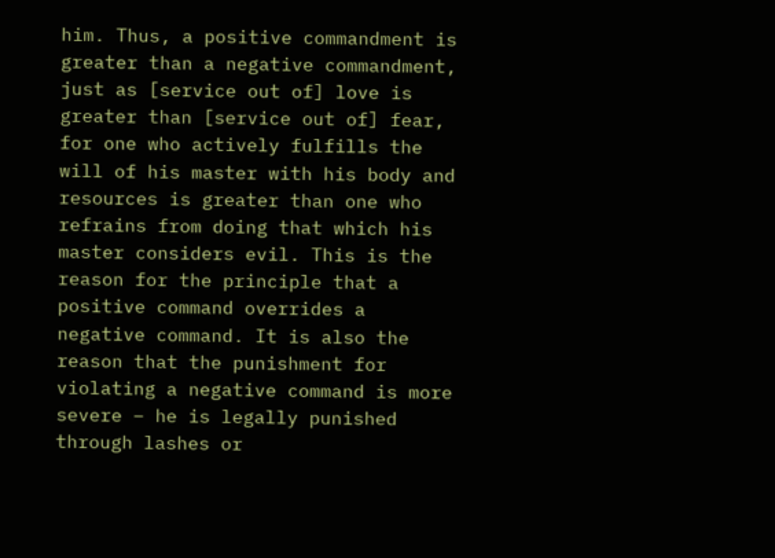him. Thus, a positive commandment is greater than a negative commandment, just as [service out of] love is greater than [service out of] fear, for one who actively fulfills the will of his master with his body and resources is greater than one who refrains from doing that which his master considers evil. This is the reason for the principle that a positive command overrides a negative command. It is also the reason that the punishment for violating a negative command is more severe – he is legally punished through lashes or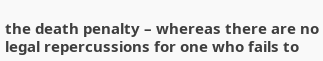the death penalty – whereas there are no legal repercussions for one who fails to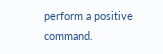perform a positive command.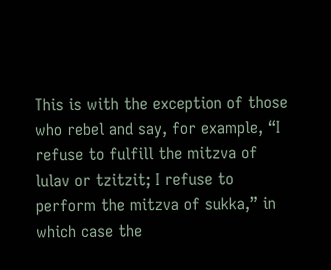This is with the exception of those who rebel and say, for example, “I refuse to fulfill the mitzva of lulav or tzitzit; I refuse to perform the mitzva of sukka,” in which case the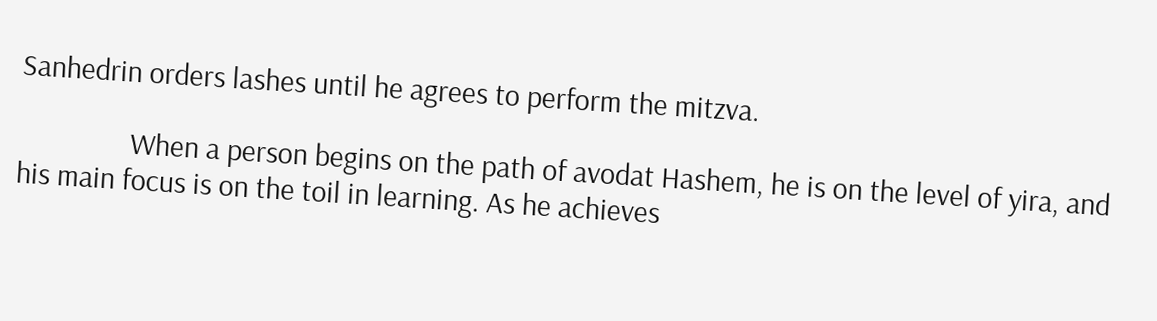Sanhedrin orders lashes until he agrees to perform the mitzva.

                When a person begins on the path of avodat Hashem, he is on the level of yira, and his main focus is on the toil in learning. As he achieves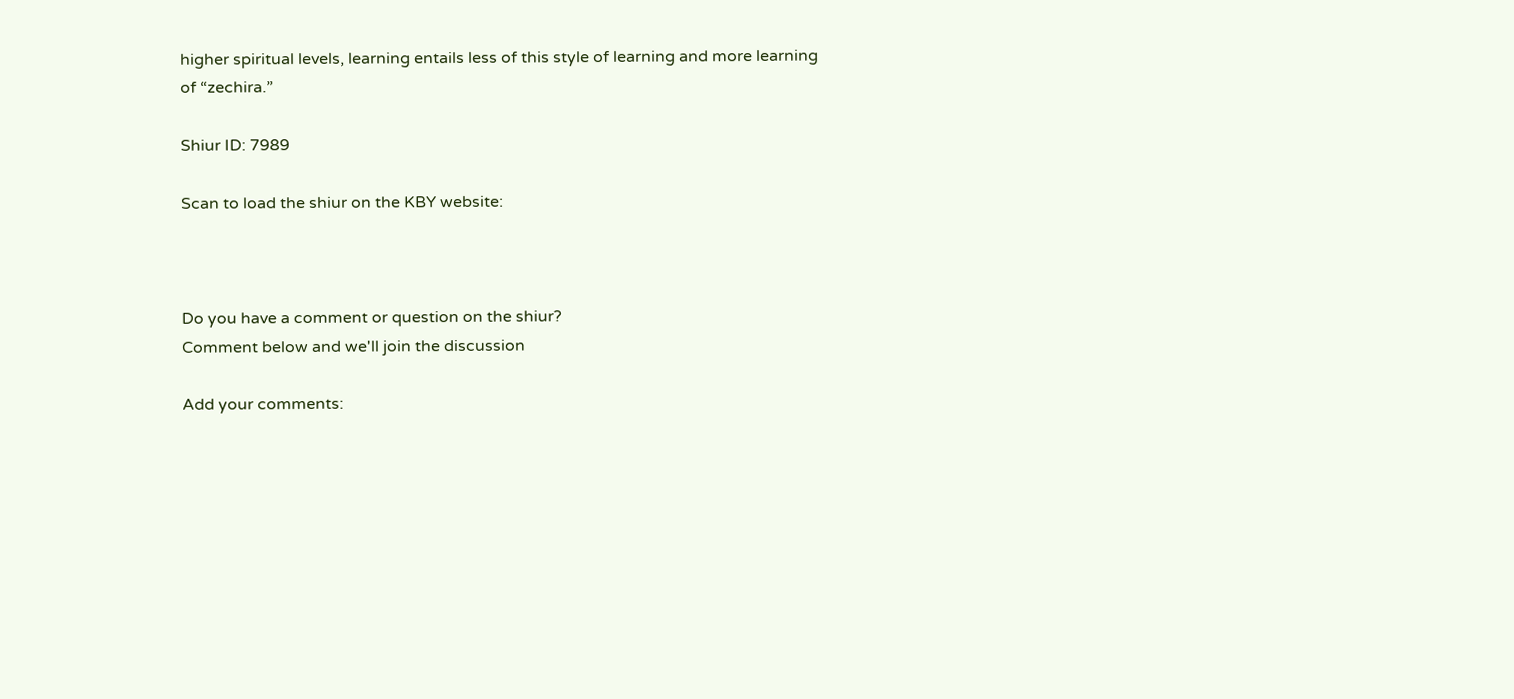higher spiritual levels, learning entails less of this style of learning and more learning of “zechira.”

Shiur ID: 7989

Scan to load the shiur on the KBY website:



Do you have a comment or question on the shiur?
Comment below and we'll join the discussion

Add your comments: